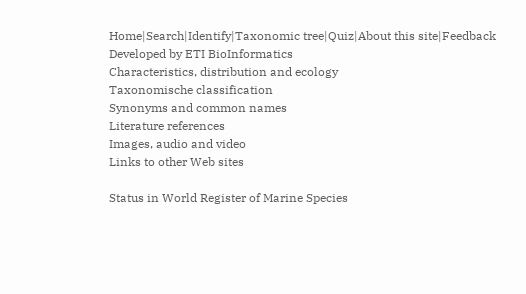Home|Search|Identify|Taxonomic tree|Quiz|About this site|Feedback
Developed by ETI BioInformatics
Characteristics, distribution and ecology
Taxonomische classification
Synonyms and common names
Literature references
Images, audio and video
Links to other Web sites

Status in World Register of Marine Species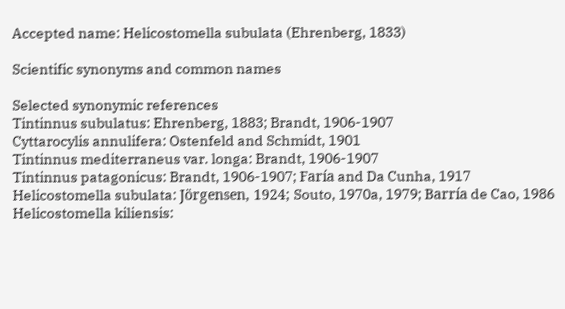Accepted name: Helicostomella subulata (Ehrenberg, 1833)

Scientific synonyms and common names

Selected synonymic references
Tintinnus subulatus: Ehrenberg, 1883; Brandt, 1906-1907
Cyttarocylis annulifera: Ostenfeld and Schmidt, 1901
Tintinnus mediterraneus var. longa: Brandt, 1906-1907
Tintinnus patagonicus: Brandt, 1906-1907; Faría and Da Cunha, 1917
Helicostomella subulata: Jörgensen, 1924; Souto, 1970a, 1979; Barría de Cao, 1986
Helicostomella kiliensis: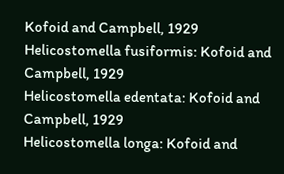Kofoid and Campbell, 1929
Helicostomella fusiformis: Kofoid and Campbell, 1929
Helicostomella edentata: Kofoid and Campbell, 1929
Helicostomella longa: Kofoid and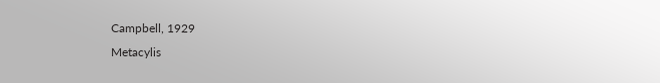Campbell, 1929
Metacylis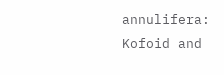annulifera: Kofoid and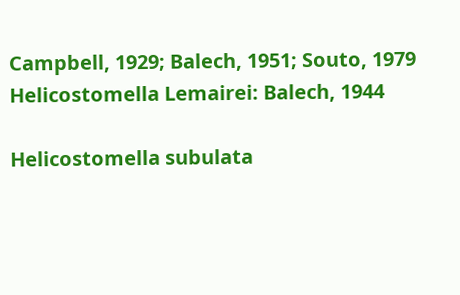Campbell, 1929; Balech, 1951; Souto, 1979
Helicostomella Lemairei: Balech, 1944

Helicostomella subulata